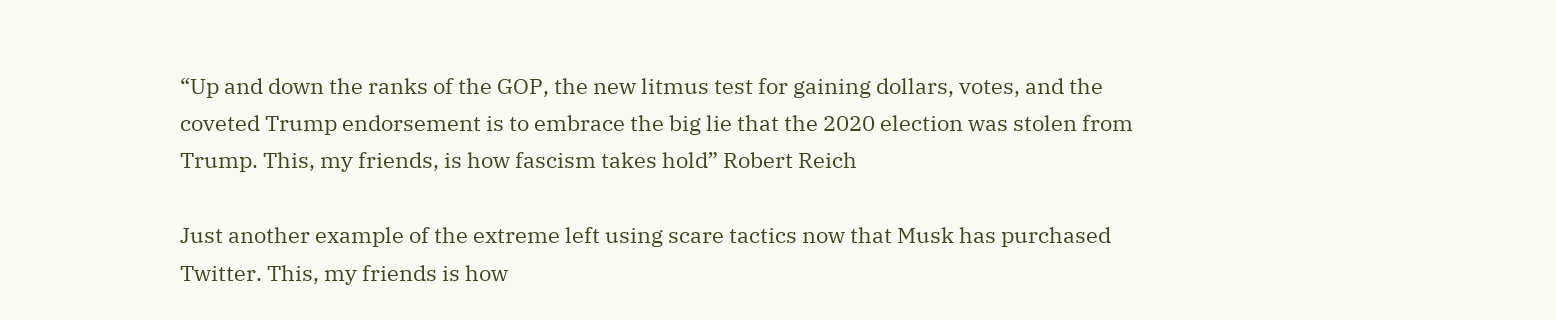“Up and down the ranks of the GOP, the new litmus test for gaining dollars, votes, and the coveted Trump endorsement is to embrace the big lie that the 2020 election was stolen from Trump. This, my friends, is how fascism takes hold” Robert Reich

Just another example of the extreme left using scare tactics now that Musk has purchased Twitter. This, my friends is how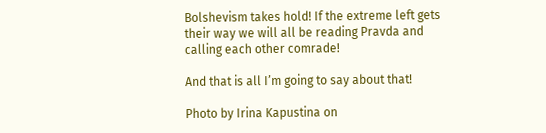Bolshevism takes hold! If the extreme left gets their way we will all be reading Pravda and calling each other comrade!

And that is all I’m going to say about that!

Photo by Irina Kapustina on